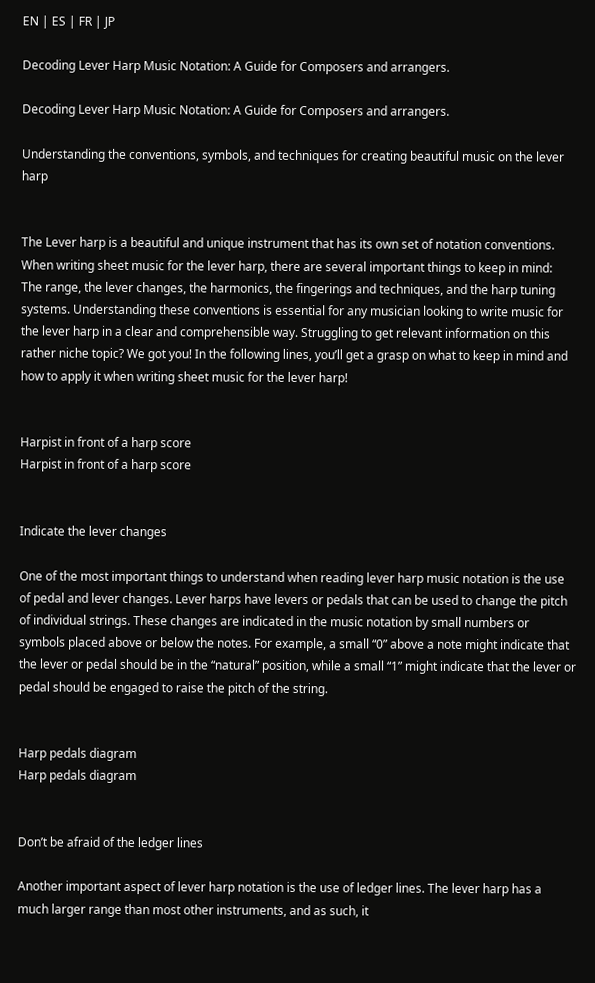EN | ES | FR | JP

Decoding Lever Harp Music Notation: A Guide for Composers and arrangers.

Decoding Lever Harp Music Notation: A Guide for Composers and arrangers.

Understanding the conventions, symbols, and techniques for creating beautiful music on the lever harp


The Lever harp is a beautiful and unique instrument that has its own set of notation conventions. When writing sheet music for the lever harp, there are several important things to keep in mind:
The range, the lever changes, the harmonics, the fingerings and techniques, and the harp tuning systems. Understanding these conventions is essential for any musician looking to write music for the lever harp in a clear and comprehensible way. Struggling to get relevant information on this rather niche topic? We got you! In the following lines, you’ll get a grasp on what to keep in mind and how to apply it when writing sheet music for the lever harp!


Harpist in front of a harp score
Harpist in front of a harp score


Indicate the lever changes

One of the most important things to understand when reading lever harp music notation is the use of pedal and lever changes. Lever harps have levers or pedals that can be used to change the pitch of individual strings. These changes are indicated in the music notation by small numbers or symbols placed above or below the notes. For example, a small “0” above a note might indicate that the lever or pedal should be in the “natural” position, while a small “1” might indicate that the lever or pedal should be engaged to raise the pitch of the string.


Harp pedals diagram
Harp pedals diagram


Don’t be afraid of the ledger lines

Another important aspect of lever harp notation is the use of ledger lines. The lever harp has a much larger range than most other instruments, and as such, it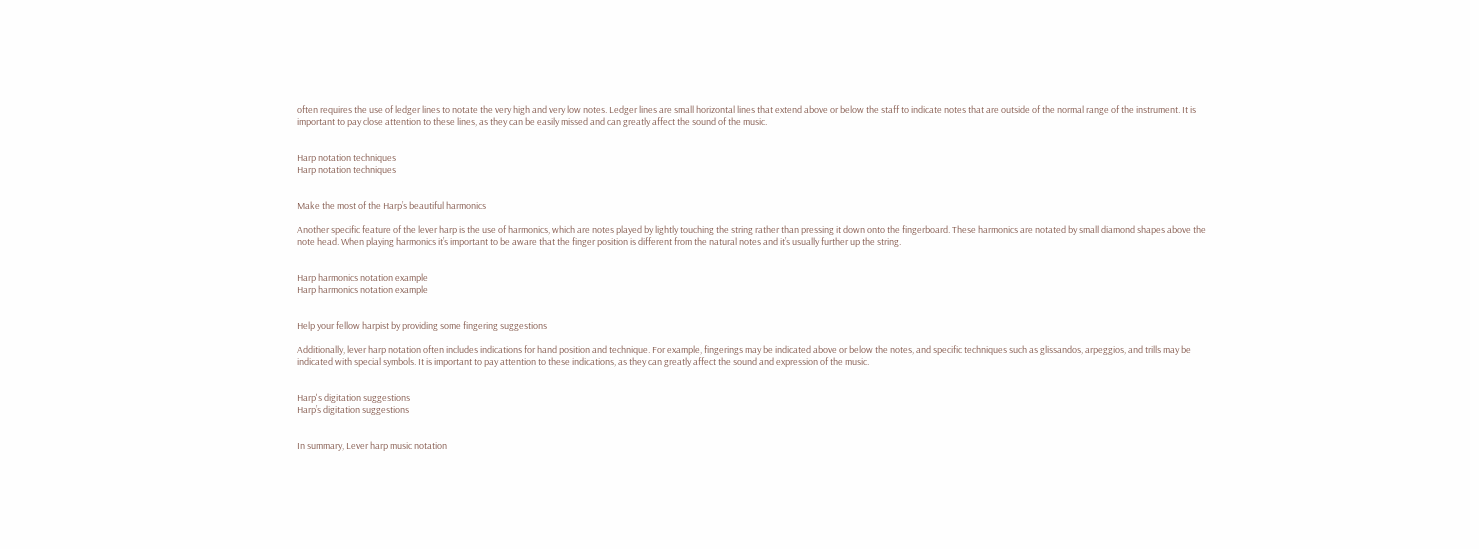often requires the use of ledger lines to notate the very high and very low notes. Ledger lines are small horizontal lines that extend above or below the staff to indicate notes that are outside of the normal range of the instrument. It is important to pay close attention to these lines, as they can be easily missed and can greatly affect the sound of the music.


Harp notation techniques
Harp notation techniques


Make the most of the Harp’s beautiful harmonics

Another specific feature of the lever harp is the use of harmonics, which are notes played by lightly touching the string rather than pressing it down onto the fingerboard. These harmonics are notated by small diamond shapes above the note head. When playing harmonics it’s important to be aware that the finger position is different from the natural notes and it’s usually further up the string.


Harp harmonics notation example
Harp harmonics notation example


Help your fellow harpist by providing some fingering suggestions

Additionally, lever harp notation often includes indications for hand position and technique. For example, fingerings may be indicated above or below the notes, and specific techniques such as glissandos, arpeggios, and trills may be indicated with special symbols. It is important to pay attention to these indications, as they can greatly affect the sound and expression of the music.


Harp's digitation suggestions
Harp’s digitation suggestions


In summary, Lever harp music notation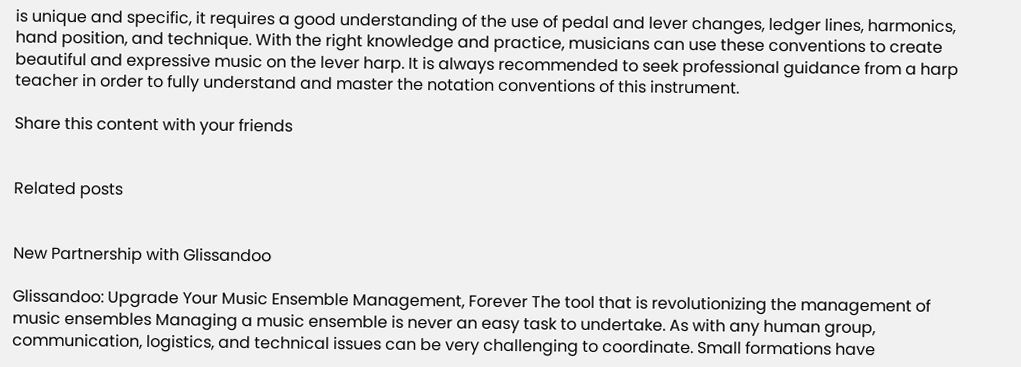is unique and specific, it requires a good understanding of the use of pedal and lever changes, ledger lines, harmonics, hand position, and technique. With the right knowledge and practice, musicians can use these conventions to create beautiful and expressive music on the lever harp. It is always recommended to seek professional guidance from a harp teacher in order to fully understand and master the notation conventions of this instrument.

Share this content with your friends


Related posts


New Partnership with Glissandoo

Glissandoo: Upgrade Your Music Ensemble Management, Forever The tool that is revolutionizing the management of music ensembles Managing a music ensemble is never an easy task to undertake. As with any human group, communication, logistics, and technical issues can be very challenging to coordinate. Small formations have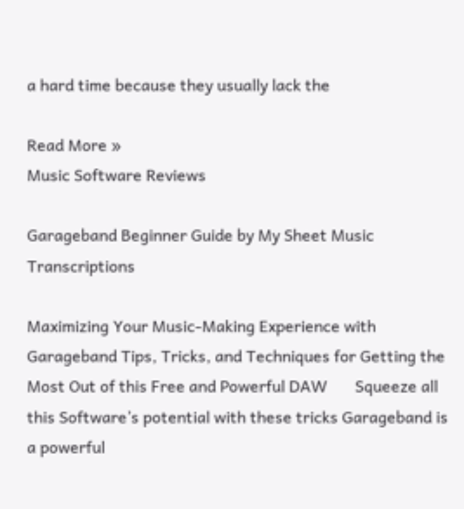a hard time because they usually lack the

Read More »
Music Software Reviews

Garageband Beginner Guide by My Sheet Music Transcriptions

Maximizing Your Music-Making Experience with Garageband Tips, Tricks, and Techniques for Getting the Most Out of this Free and Powerful DAW       Squeeze all this Software’s potential with these tricks Garageband is a powerful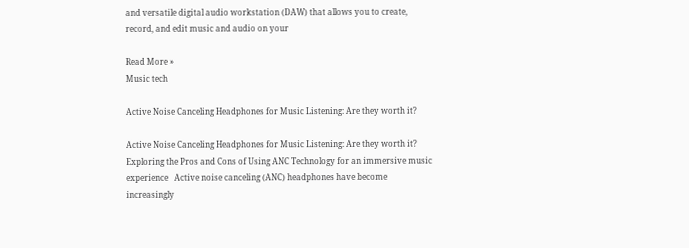and versatile digital audio workstation (DAW) that allows you to create, record, and edit music and audio on your

Read More »
Music tech

Active Noise Canceling Headphones for Music Listening: Are they worth it?

Active Noise Canceling Headphones for Music Listening: Are they worth it? Exploring the Pros and Cons of Using ANC Technology for an immersive music experience   Active noise canceling (ANC) headphones have become increasingly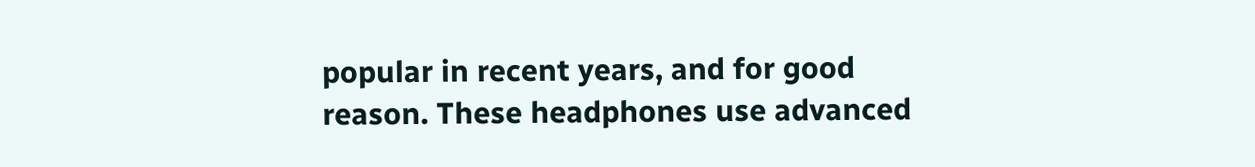popular in recent years, and for good reason. These headphones use advanced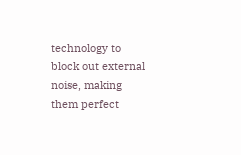technology to block out external noise, making them perfect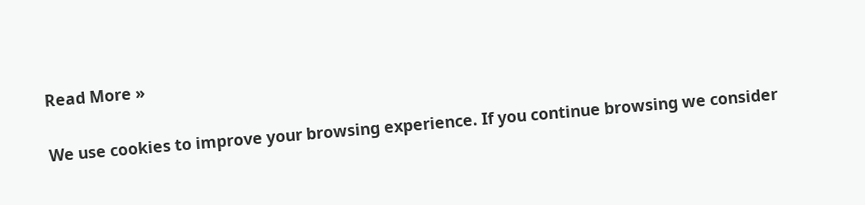Read More »

We use cookies to improve your browsing experience. If you continue browsing we consider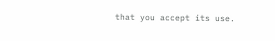that you accept its use.